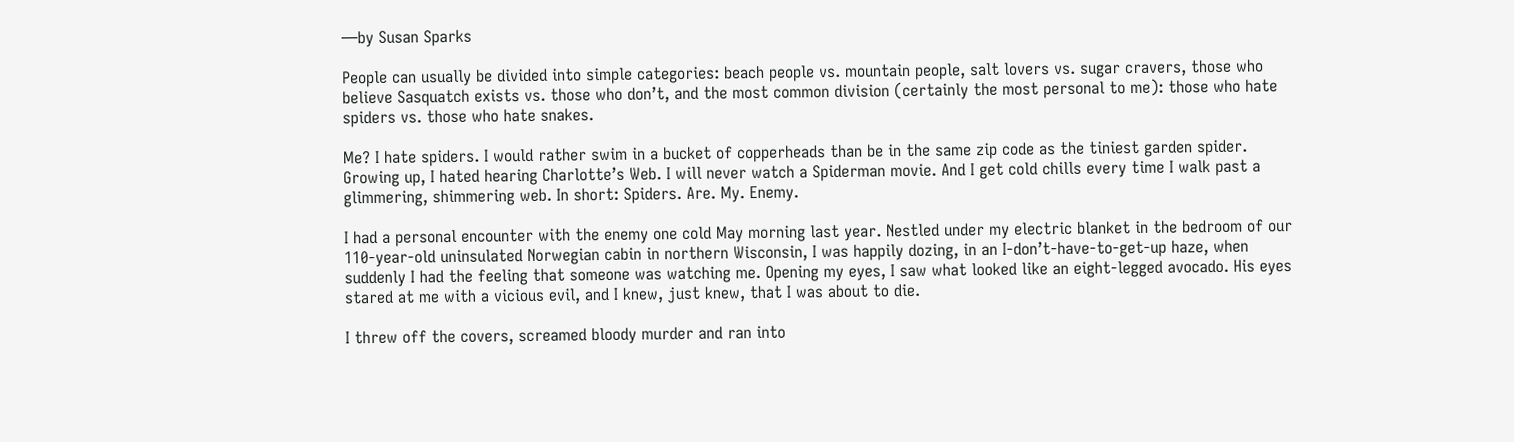—by Susan Sparks

People can usually be divided into simple categories: beach people vs. mountain people, salt lovers vs. sugar cravers, those who believe Sasquatch exists vs. those who don’t, and the most common division (certainly the most personal to me): those who hate spiders vs. those who hate snakes.

Me? I hate spiders. I would rather swim in a bucket of copperheads than be in the same zip code as the tiniest garden spider. Growing up, I hated hearing Charlotte’s Web. I will never watch a Spiderman movie. And I get cold chills every time I walk past a glimmering, shimmering web. In short: Spiders. Are. My. Enemy.

I had a personal encounter with the enemy one cold May morning last year. Nestled under my electric blanket in the bedroom of our 110-year-old uninsulated Norwegian cabin in northern Wisconsin, I was happily dozing, in an I-don’t-have-to-get-up haze, when suddenly I had the feeling that someone was watching me. Opening my eyes, I saw what looked like an eight-legged avocado. His eyes stared at me with a vicious evil, and I knew, just knew, that I was about to die.

I threw off the covers, screamed bloody murder and ran into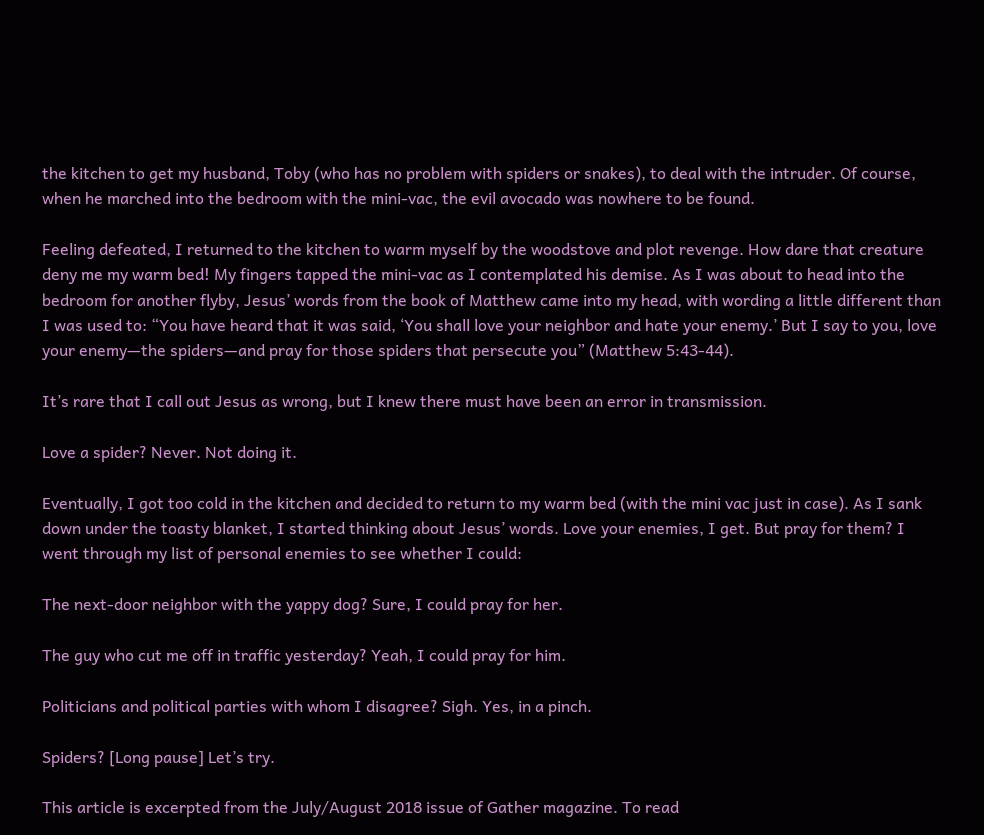the kitchen to get my husband, Toby (who has no problem with spiders or snakes), to deal with the intruder. Of course, when he marched into the bedroom with the mini-vac, the evil avocado was nowhere to be found.

Feeling defeated, I returned to the kitchen to warm myself by the woodstove and plot revenge. How dare that creature deny me my warm bed! My fingers tapped the mini-vac as I contemplated his demise. As I was about to head into the bedroom for another flyby, Jesus’ words from the book of Matthew came into my head, with wording a little different than I was used to: “You have heard that it was said, ‘You shall love your neighbor and hate your enemy.’ But I say to you, love your enemy—the spiders—and pray for those spiders that persecute you” (Matthew 5:43-44).

It’s rare that I call out Jesus as wrong, but I knew there must have been an error in transmission.

Love a spider? Never. Not doing it.

Eventually, I got too cold in the kitchen and decided to return to my warm bed (with the mini vac just in case). As I sank down under the toasty blanket, I started thinking about Jesus’ words. Love your enemies, I get. But pray for them? I went through my list of personal enemies to see whether I could:

The next-door neighbor with the yappy dog? Sure, I could pray for her.

The guy who cut me off in traffic yesterday? Yeah, I could pray for him.

Politicians and political parties with whom I disagree? Sigh. Yes, in a pinch.

Spiders? [Long pause] Let’s try.

This article is excerpted from the July/August 2018 issue of Gather magazine. To read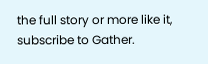the full story or more like it, subscribe to Gather.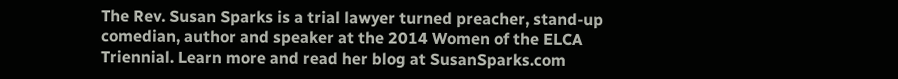The Rev. Susan Sparks is a trial lawyer turned preacher, stand-up comedian, author and speaker at the 2014 Women of the ELCA Triennial. Learn more and read her blog at SusanSparks.com